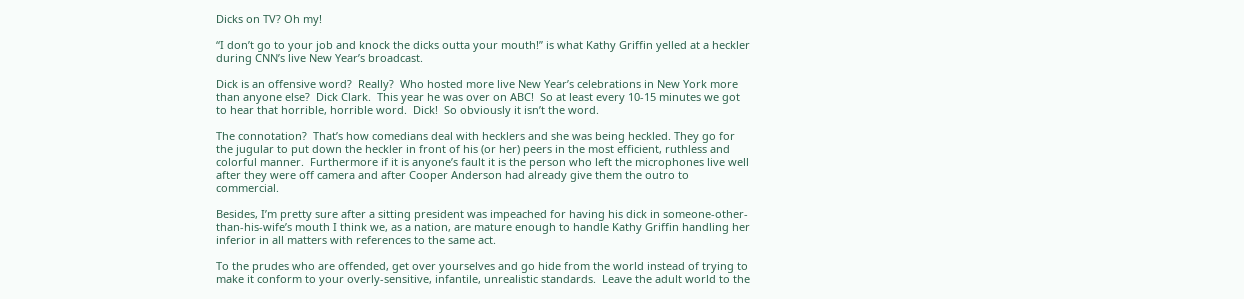Dicks on TV? Oh my!

“I don’t go to your job and knock the dicks outta your mouth!” is what Kathy Griffin yelled at a heckler during CNN’s live New Year’s broadcast.

Dick is an offensive word?  Really?  Who hosted more live New Year’s celebrations in New York more than anyone else?  Dick Clark.  This year he was over on ABC!  So at least every 10-15 minutes we got to hear that horrible, horrible word.  Dick!  So obviously it isn’t the word.

The connotation?  That’s how comedians deal with hecklers and she was being heckled. They go for the jugular to put down the heckler in front of his (or her) peers in the most efficient, ruthless and colorful manner.  Furthermore if it is anyone’s fault it is the person who left the microphones live well after they were off camera and after Cooper Anderson had already give them the outro to commercial.

Besides, I’m pretty sure after a sitting president was impeached for having his dick in someone-other-than-his-wife’s mouth I think we, as a nation, are mature enough to handle Kathy Griffin handling her inferior in all matters with references to the same act.

To the prudes who are offended, get over yourselves and go hide from the world instead of trying to make it conform to your overly-sensitive, infantile, unrealistic standards.  Leave the adult world to the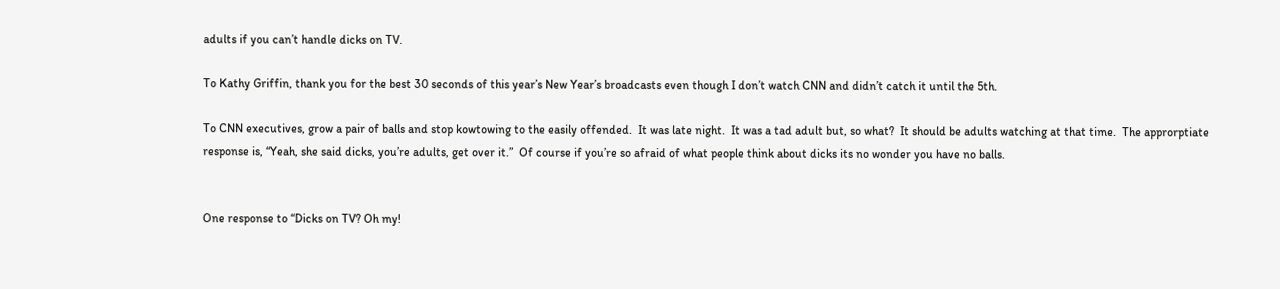adults if you can’t handle dicks on TV.

To Kathy Griffin, thank you for the best 30 seconds of this year’s New Year’s broadcasts even though I don’t watch CNN and didn’t catch it until the 5th.

To CNN executives, grow a pair of balls and stop kowtowing to the easily offended.  It was late night.  It was a tad adult but, so what?  It should be adults watching at that time.  The approrptiate response is, “Yeah, she said dicks, you’re adults, get over it.”  Of course if you’re so afraid of what people think about dicks its no wonder you have no balls.


One response to “Dicks on TV? Oh my!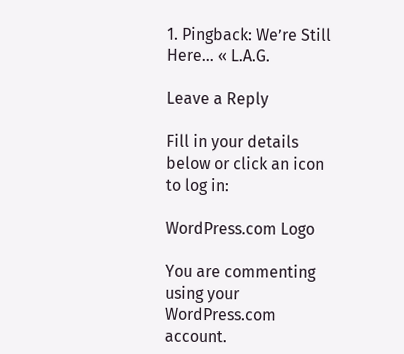1. Pingback: We’re Still Here… « L.A.G.

Leave a Reply

Fill in your details below or click an icon to log in:

WordPress.com Logo

You are commenting using your WordPress.com account.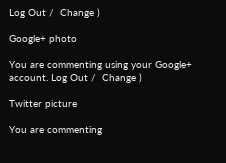Log Out /  Change )

Google+ photo

You are commenting using your Google+ account. Log Out /  Change )

Twitter picture

You are commenting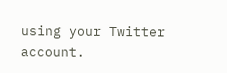using your Twitter account.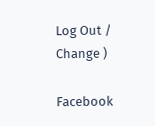Log Out /  Change )

Facebook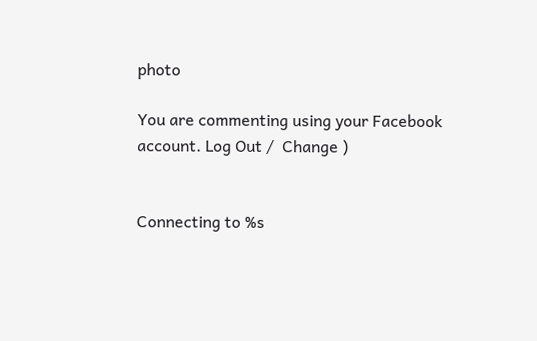photo

You are commenting using your Facebook account. Log Out /  Change )


Connecting to %s